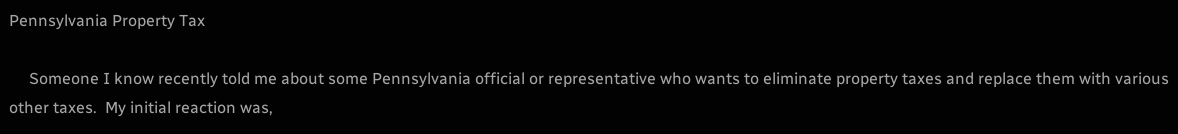Pennsylvania Property Tax

     Someone I know recently told me about some Pennsylvania official or representative who wants to eliminate property taxes and replace them with various other taxes.  My initial reaction was,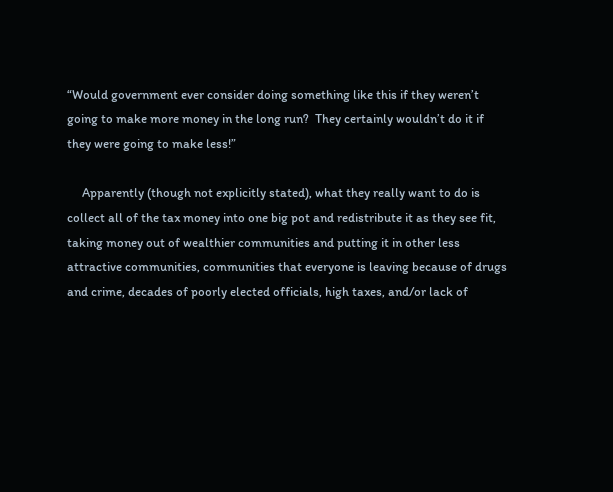“Would government ever consider doing something like this if they weren’t going to make more money in the long run?  They certainly wouldn’t do it if they were going to make less!”

     Apparently (though not explicitly stated), what they really want to do is collect all of the tax money into one big pot and redistribute it as they see fit, taking money out of wealthier communities and putting it in other less attractive communities, communities that everyone is leaving because of drugs and crime, decades of poorly elected officials, high taxes, and/or lack of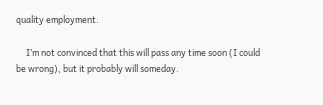quality employment.

     I’m not convinced that this will pass any time soon (I could be wrong), but it probably will someday.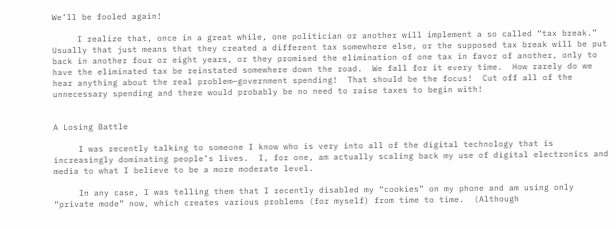We’ll be fooled again!

     I realize that, once in a great while, one politician or another will implement a so called “tax break.”  Usually that just means that they created a different tax somewhere else, or the supposed tax break will be put back in another four or eight years, or they promised the elimination of one tax in favor of another, only to have the eliminated tax be reinstated somewhere down the road.  We fall for it every time.  How rarely do we hear anything about the real problem—government spending!  That should be the focus!  Cut off all of the unnecessary spending and there would probably be no need to raise taxes to begin with!


A Losing Battle

     I was recently talking to someone I know who is very into all of the digital technology that is increasingly dominating people’s lives.  I, for one, am actually scaling back my use of digital electronics and media to what I believe to be a more moderate level.

     In any case, I was telling them that I recently disabled my “cookies” on my phone and am using only “private mode” now, which creates various problems (for myself) from time to time.  (Although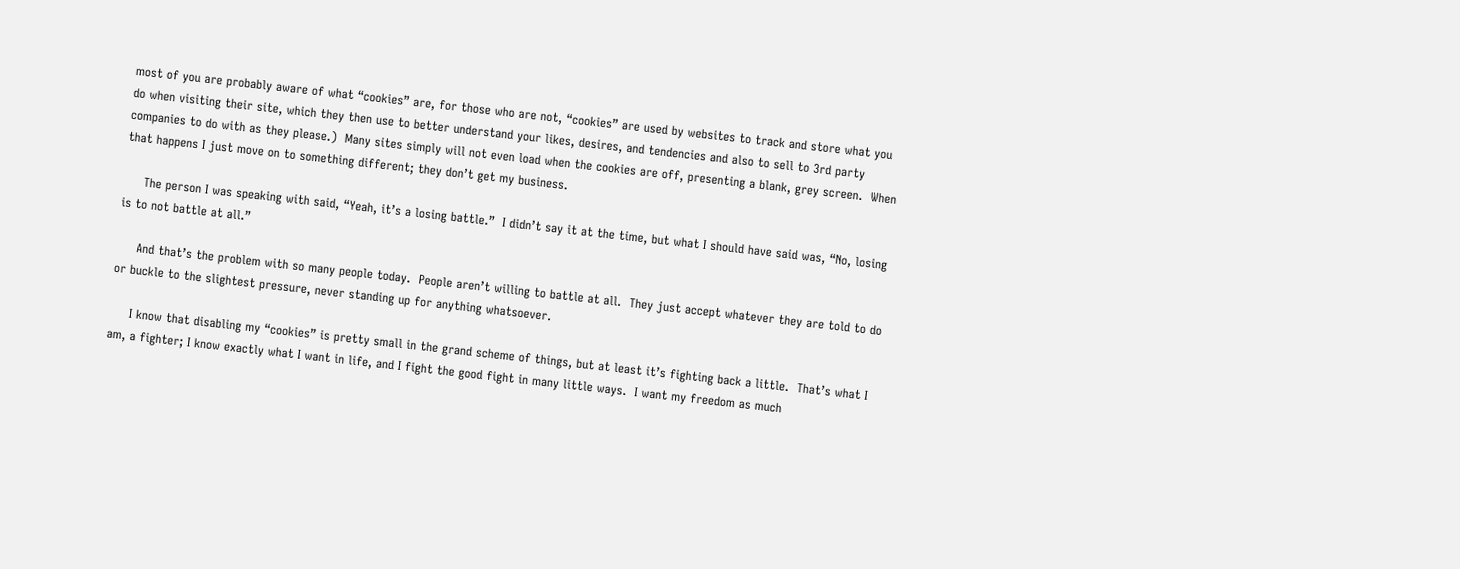most of you are probably aware of what “cookies” are, for those who are not, “cookies” are used by websites to track and store what you do when visiting their site, which they then use to better understand your likes, desires, and tendencies and also to sell to 3rd party companies to do with as they please.)  Many sites simply will not even load when the cookies are off, presenting a blank, grey screen.  When that happens I just move on to something different; they don’t get my business.

     The person I was speaking with said, “Yeah, it’s a losing battle.”  I didn’t say it at the time, but what I should have said was, “No, losing is to not battle at all.”

     And that’s the problem with so many people today.  People aren’t willing to battle at all.  They just accept whatever they are told to do or buckle to the slightest pressure, never standing up for anything whatsoever.

     I know that disabling my “cookies” is pretty small in the grand scheme of things, but at least it’s fighting back a little.  That’s what I am, a fighter; I know exactly what I want in life, and I fight the good fight in many little ways.  I want my freedom as much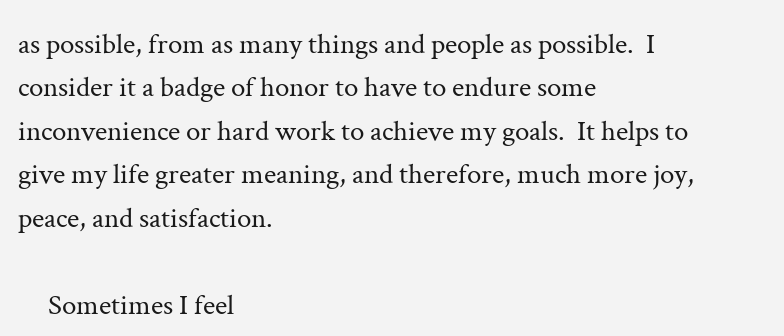as possible, from as many things and people as possible.  I consider it a badge of honor to have to endure some inconvenience or hard work to achieve my goals.  It helps to give my life greater meaning, and therefore, much more joy, peace, and satisfaction.

     Sometimes I feel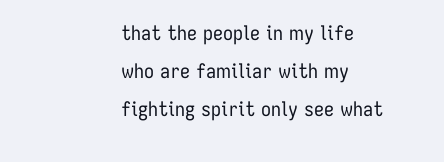that the people in my life who are familiar with my fighting spirit only see what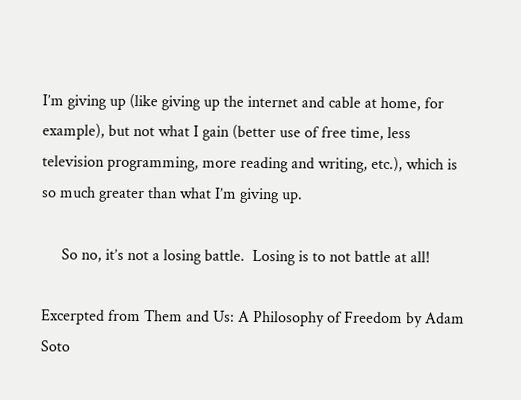I’m giving up (like giving up the internet and cable at home, for example), but not what I gain (better use of free time, less television programming, more reading and writing, etc.), which is so much greater than what I’m giving up.

     So no, it’s not a losing battle.  Losing is to not battle at all!

Excerpted from Them and Us: A Philosophy of Freedom by Adam Soto